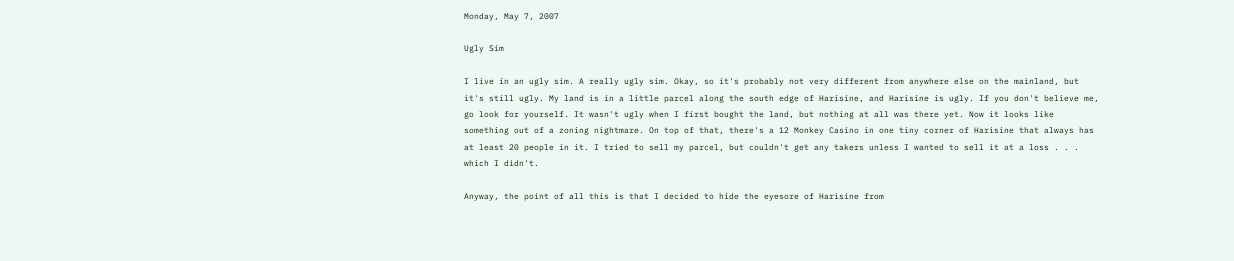Monday, May 7, 2007

Ugly Sim

I live in an ugly sim. A really ugly sim. Okay, so it's probably not very different from anywhere else on the mainland, but it's still ugly. My land is in a little parcel along the south edge of Harisine, and Harisine is ugly. If you don't believe me, go look for yourself. It wasn't ugly when I first bought the land, but nothing at all was there yet. Now it looks like something out of a zoning nightmare. On top of that, there's a 12 Monkey Casino in one tiny corner of Harisine that always has at least 20 people in it. I tried to sell my parcel, but couldn't get any takers unless I wanted to sell it at a loss . . . which I didn't.

Anyway, the point of all this is that I decided to hide the eyesore of Harisine from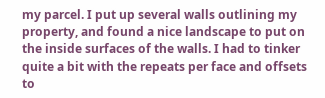my parcel. I put up several walls outlining my property, and found a nice landscape to put on the inside surfaces of the walls. I had to tinker quite a bit with the repeats per face and offsets to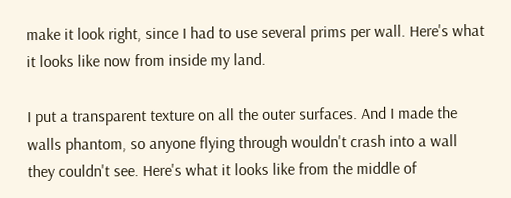make it look right, since I had to use several prims per wall. Here's what it looks like now from inside my land.

I put a transparent texture on all the outer surfaces. And I made the walls phantom, so anyone flying through wouldn't crash into a wall they couldn't see. Here's what it looks like from the middle of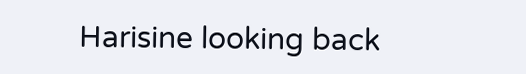Harisine looking back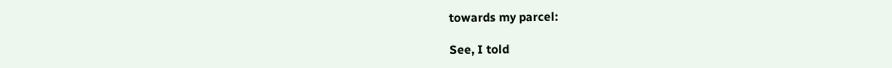towards my parcel:

See, I told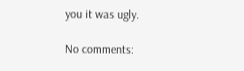you it was ugly.

No comments: